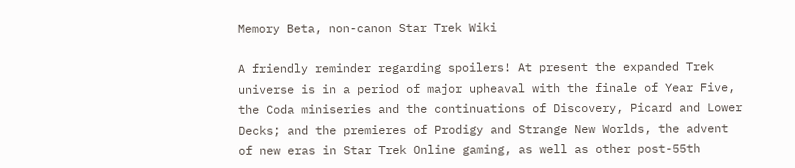Memory Beta, non-canon Star Trek Wiki

A friendly reminder regarding spoilers! At present the expanded Trek universe is in a period of major upheaval with the finale of Year Five, the Coda miniseries and the continuations of Discovery, Picard and Lower Decks; and the premieres of Prodigy and Strange New Worlds, the advent of new eras in Star Trek Online gaming, as well as other post-55th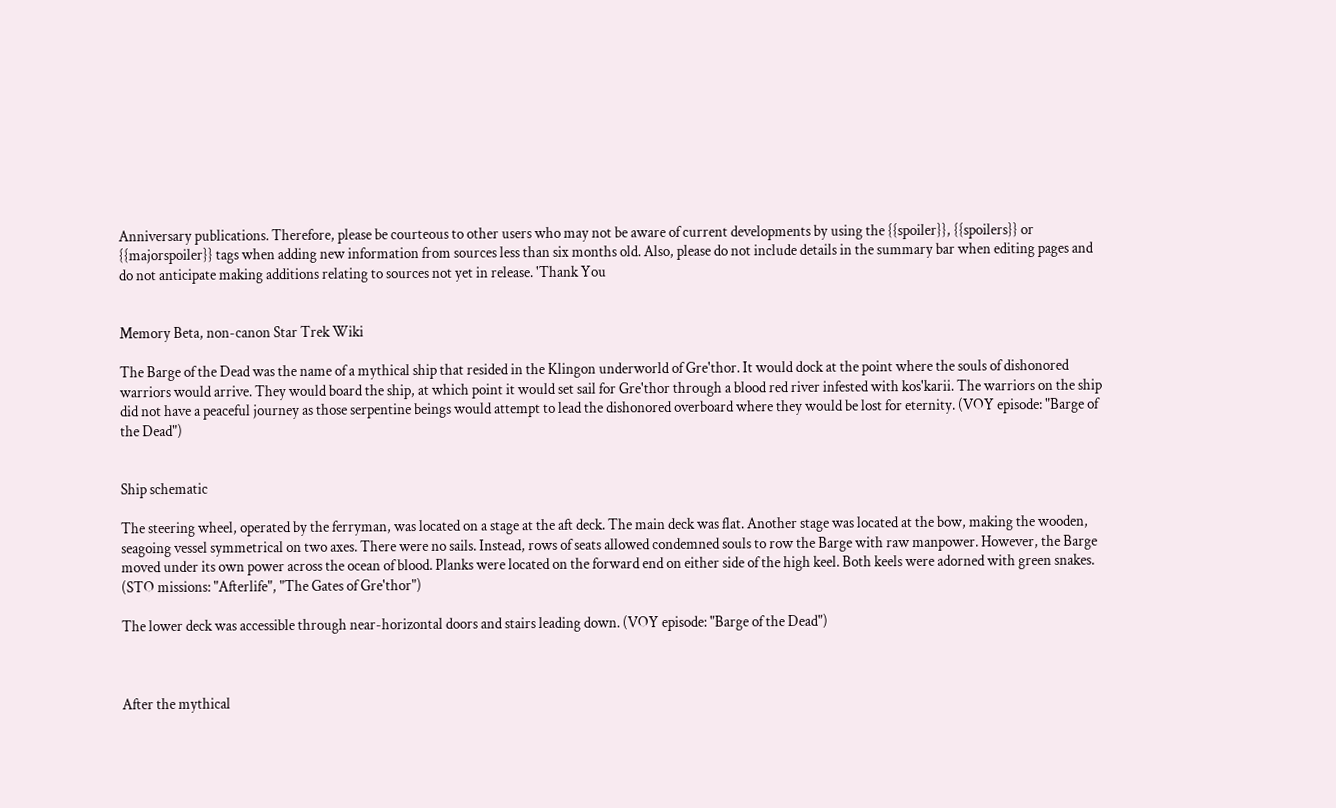Anniversary publications. Therefore, please be courteous to other users who may not be aware of current developments by using the {{spoiler}}, {{spoilers}} or {{majorspoiler}} tags when adding new information from sources less than six months old. Also, please do not include details in the summary bar when editing pages and do not anticipate making additions relating to sources not yet in release. 'Thank You


Memory Beta, non-canon Star Trek Wiki

The Barge of the Dead was the name of a mythical ship that resided in the Klingon underworld of Gre'thor. It would dock at the point where the souls of dishonored warriors would arrive. They would board the ship, at which point it would set sail for Gre'thor through a blood red river infested with kos'karii. The warriors on the ship did not have a peaceful journey as those serpentine beings would attempt to lead the dishonored overboard where they would be lost for eternity. (VOY episode: "Barge of the Dead")


Ship schematic

The steering wheel, operated by the ferryman, was located on a stage at the aft deck. The main deck was flat. Another stage was located at the bow, making the wooden, seagoing vessel symmetrical on two axes. There were no sails. Instead, rows of seats allowed condemned souls to row the Barge with raw manpower. However, the Barge moved under its own power across the ocean of blood. Planks were located on the forward end on either side of the high keel. Both keels were adorned with green snakes. (STO missions: "Afterlife", "The Gates of Gre'thor")

The lower deck was accessible through near-horizontal doors and stairs leading down. (VOY episode: "Barge of the Dead")



After the mythical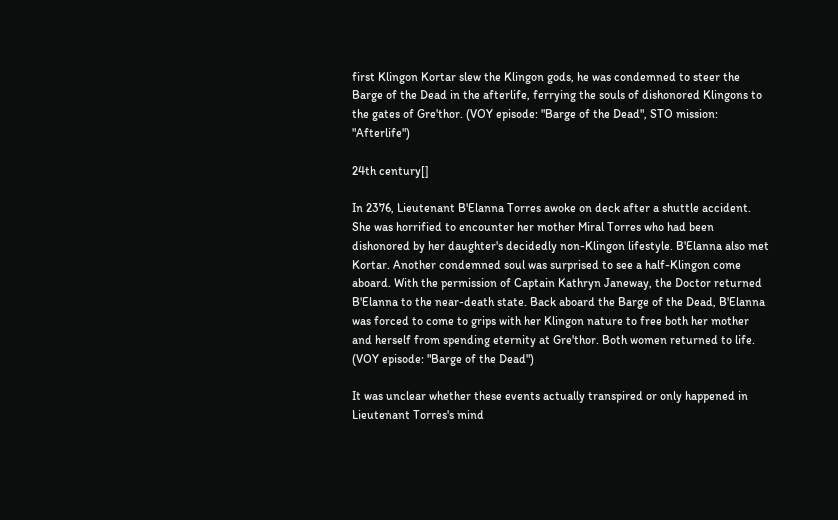first Klingon Kortar slew the Klingon gods, he was condemned to steer the Barge of the Dead in the afterlife, ferrying the souls of dishonored Klingons to the gates of Gre'thor. (VOY episode: "Barge of the Dead", STO mission: "Afterlife")

24th century[]

In 2376, Lieutenant B'Elanna Torres awoke on deck after a shuttle accident. She was horrified to encounter her mother Miral Torres who had been dishonored by her daughter's decidedly non-Klingon lifestyle. B'Elanna also met Kortar. Another condemned soul was surprised to see a half-Klingon come aboard. With the permission of Captain Kathryn Janeway, the Doctor returned B'Elanna to the near-death state. Back aboard the Barge of the Dead, B'Elanna was forced to come to grips with her Klingon nature to free both her mother and herself from spending eternity at Gre'thor. Both women returned to life. (VOY episode: "Barge of the Dead")

It was unclear whether these events actually transpired or only happened in Lieutenant Torres's mind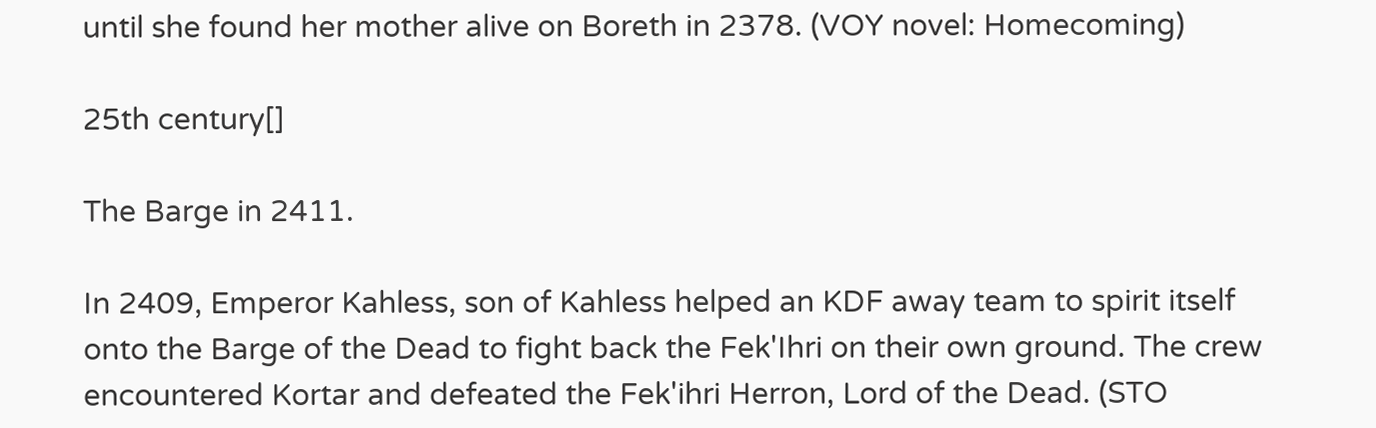until she found her mother alive on Boreth in 2378. (VOY novel: Homecoming)

25th century[]

The Barge in 2411.

In 2409, Emperor Kahless, son of Kahless helped an KDF away team to spirit itself onto the Barge of the Dead to fight back the Fek'Ihri on their own ground. The crew encountered Kortar and defeated the Fek'ihri Herron, Lord of the Dead. (STO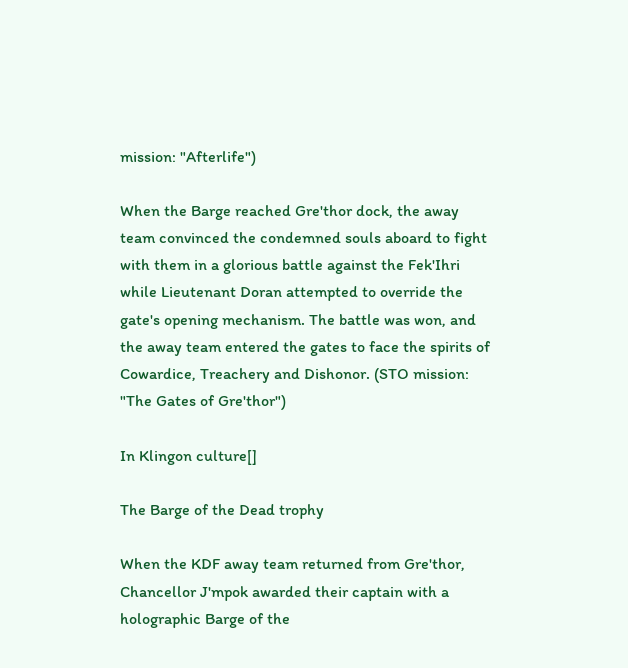mission: "Afterlife")

When the Barge reached Gre'thor dock, the away team convinced the condemned souls aboard to fight with them in a glorious battle against the Fek'Ihri while Lieutenant Doran attempted to override the gate's opening mechanism. The battle was won, and the away team entered the gates to face the spirits of Cowardice, Treachery and Dishonor. (STO mission: "The Gates of Gre'thor")

In Klingon culture[]

The Barge of the Dead trophy

When the KDF away team returned from Gre'thor, Chancellor J'mpok awarded their captain with a holographic Barge of the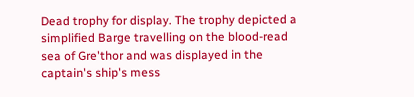Dead trophy for display. The trophy depicted a simplified Barge travelling on the blood-read sea of Gre'thor and was displayed in the captain's ship's mess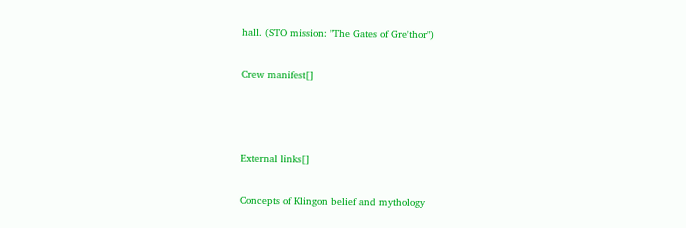hall. (STO mission: "The Gates of Gre'thor")

Crew manifest[]



External links[]

Concepts of Klingon belief and mythology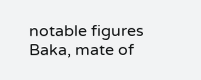notable figures Baka, mate of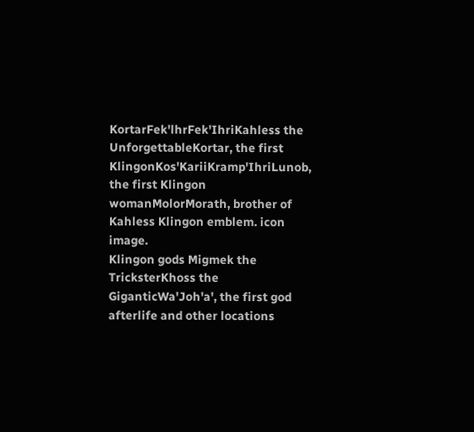KortarFek'lhrFek'IhriKahless the UnforgettableKortar, the first KlingonKos'KariiKramp'IhriLunob, the first Klingon womanMolorMorath, brother of Kahless Klingon emblem. icon image.
Klingon gods Migmek the TricksterKhoss the GiganticWa'Joh'a', the first god
afterlife and other locations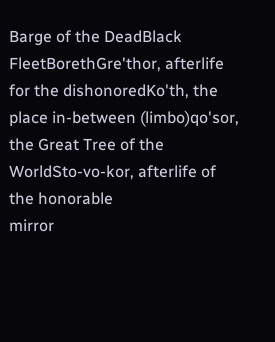Barge of the DeadBlack FleetBorethGre'thor, afterlife for the dishonoredKo'th, the place in-between (limbo)qo'sor, the Great Tree of the WorldSto-vo-kor, afterlife of the honorable
mirror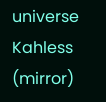universe Kahless (mirror)